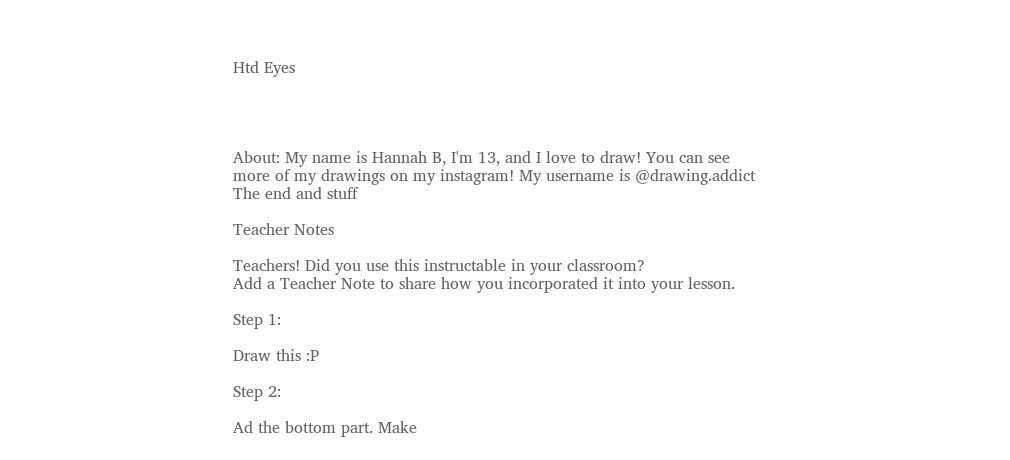Htd Eyes




About: My name is Hannah B, I'm 13, and I love to draw! You can see more of my drawings on my instagram! My username is @drawing.addict The end and stuff

Teacher Notes

Teachers! Did you use this instructable in your classroom?
Add a Teacher Note to share how you incorporated it into your lesson.

Step 1:

Draw this :P

Step 2:

Ad the bottom part. Make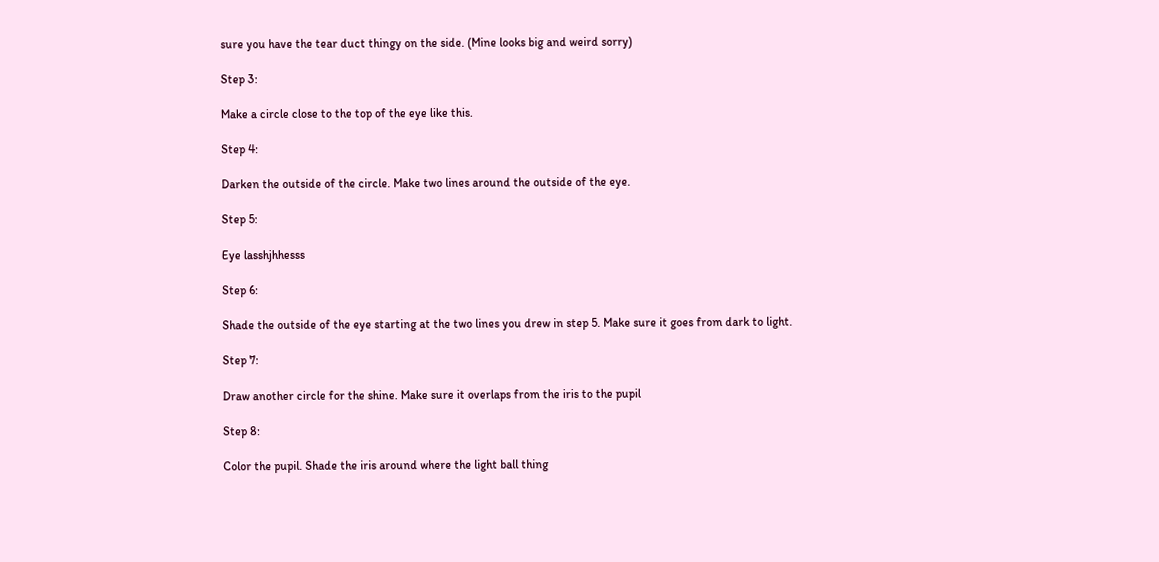sure you have the tear duct thingy on the side. (Mine looks big and weird sorry)

Step 3:

Make a circle close to the top of the eye like this.

Step 4:

Darken the outside of the circle. Make two lines around the outside of the eye.

Step 5:

Eye lasshjhhesss

Step 6:

Shade the outside of the eye starting at the two lines you drew in step 5. Make sure it goes from dark to light.

Step 7:

Draw another circle for the shine. Make sure it overlaps from the iris to the pupil

Step 8:

Color the pupil. Shade the iris around where the light ball thing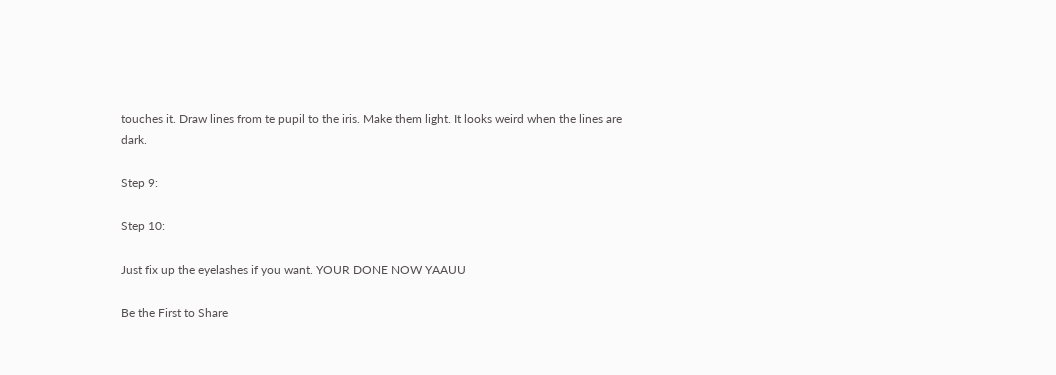touches it. Draw lines from te pupil to the iris. Make them light. It looks weird when the lines are dark.

Step 9:

Step 10:

Just fix up the eyelashes if you want. YOUR DONE NOW YAAUU

Be the First to Share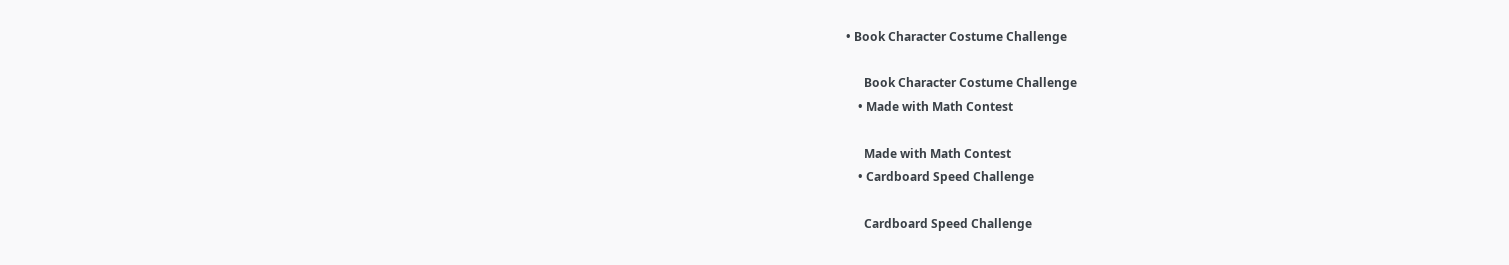• Book Character Costume Challenge

      Book Character Costume Challenge
    • Made with Math Contest

      Made with Math Contest
    • Cardboard Speed Challenge

      Cardboard Speed Challenge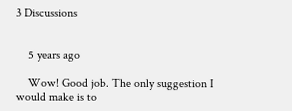3 Discussions


    5 years ago

    Wow! Good job. The only suggestion I would make is to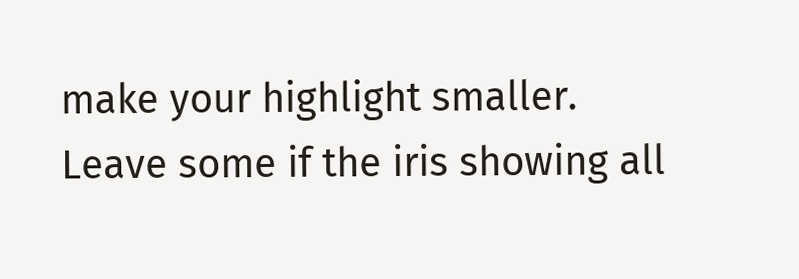make your highlight smaller. Leave some if the iris showing all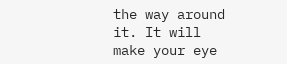the way around it. It will make your eye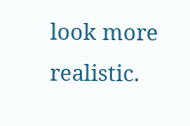look more realistic.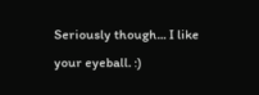Seriously though... I like your eyeball. :)